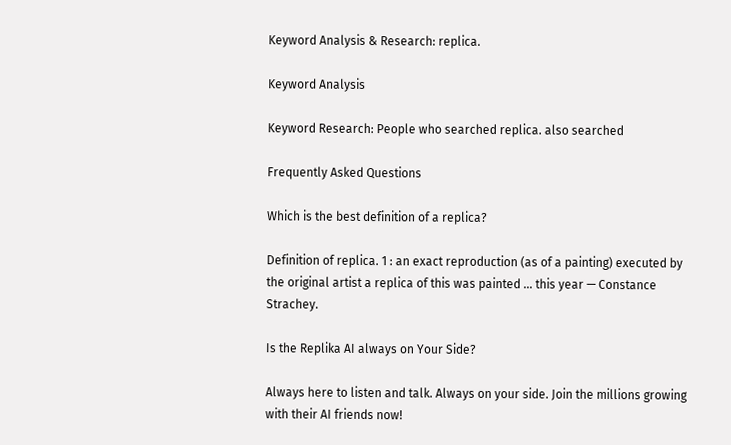Keyword Analysis & Research: replica.

Keyword Analysis

Keyword Research: People who searched replica. also searched

Frequently Asked Questions

Which is the best definition of a replica?

Definition of replica. 1 : an exact reproduction (as of a painting) executed by the original artist a replica of this was painted … this year — Constance Strachey.

Is the Replika AI always on Your Side?

Always here to listen and talk. Always on your side. Join the millions growing with their AI friends now!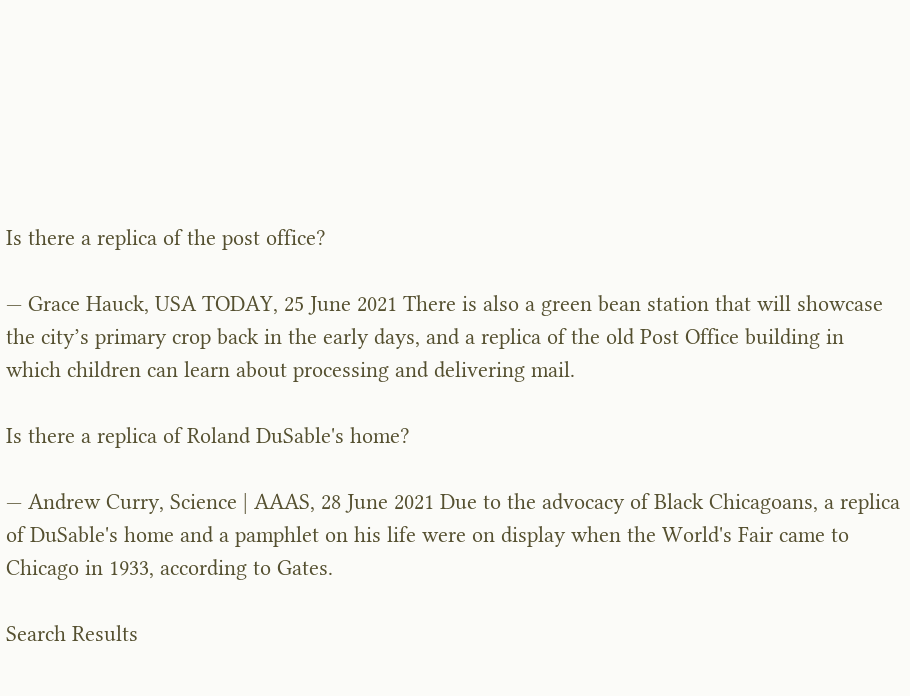Is there a replica of the post office?

— Grace Hauck, USA TODAY, 25 June 2021 There is also a green bean station that will showcase the city’s primary crop back in the early days, and a replica of the old Post Office building in which children can learn about processing and delivering mail.

Is there a replica of Roland DuSable's home?

— Andrew Curry, Science | AAAS, 28 June 2021 Due to the advocacy of Black Chicagoans, a replica of DuSable's home and a pamphlet on his life were on display when the World's Fair came to Chicago in 1933, according to Gates.

Search Results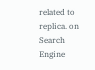related to replica. on Search Engine